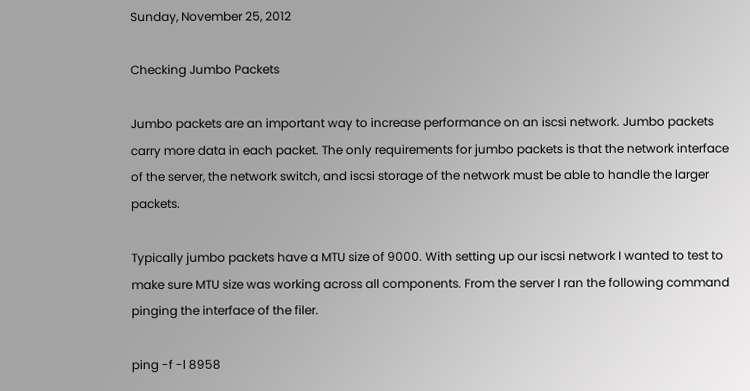Sunday, November 25, 2012

Checking Jumbo Packets

Jumbo packets are an important way to increase performance on an iscsi network. Jumbo packets carry more data in each packet. The only requirements for jumbo packets is that the network interface of the server, the network switch, and iscsi storage of the network must be able to handle the larger packets.

Typically jumbo packets have a MTU size of 9000. With setting up our iscsi network I wanted to test to make sure MTU size was working across all components. From the server I ran the following command pinging the interface of the filer.

ping -f -l 8958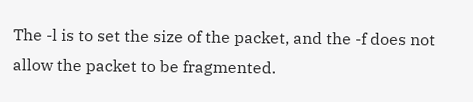The -l is to set the size of the packet, and the -f does not allow the packet to be fragmented.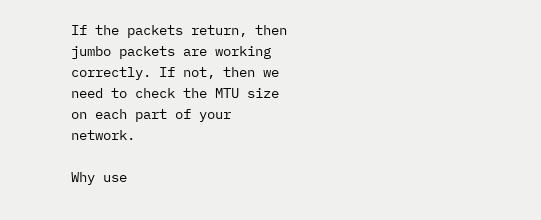If the packets return, then jumbo packets are working correctly. If not, then we need to check the MTU size on each part of your network.

Why use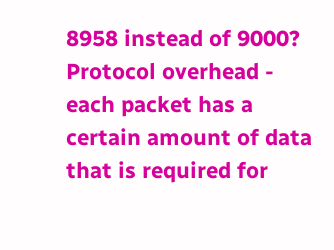8958 instead of 9000? Protocol overhead - each packet has a certain amount of data that is required for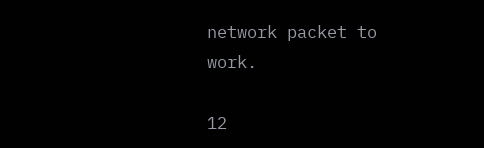network packet to work.

12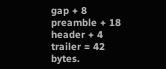gap + 8 preamble + 18 header + 4 trailer = 42 bytes.